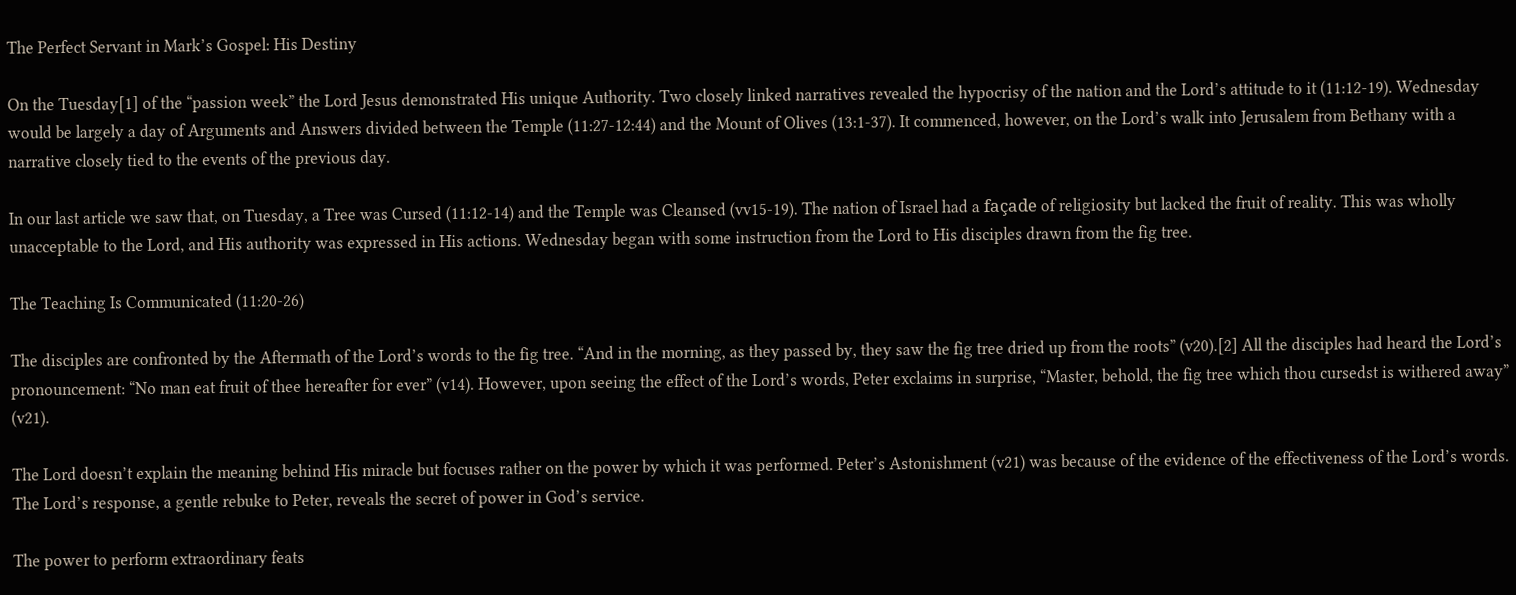The Perfect Servant in Mark’s Gospel: His Destiny

On the Tuesday[1] of the “passion week” the Lord Jesus demonstrated His unique Authority. Two closely linked narratives revealed the hypocrisy of the nation and the Lord’s attitude to it (11:12-19). Wednesday would be largely a day of Arguments and Answers divided between the Temple (11:27-12:44) and the Mount of Olives (13:1-37). It commenced, however, on the Lord’s walk into Jerusalem from Bethany with a narrative closely tied to the events of the previous day.

In our last article we saw that, on Tuesday, a Tree was Cursed (11:12-14) and the Temple was Cleansed (vv15-19). The nation of Israel had a façade of religiosity but lacked the fruit of reality. This was wholly unacceptable to the Lord, and His authority was expressed in His actions. Wednesday began with some instruction from the Lord to His disciples drawn from the fig tree.

The Teaching Is Communicated (11:20-26)

The disciples are confronted by the Aftermath of the Lord’s words to the fig tree. “And in the morning, as they passed by, they saw the fig tree dried up from the roots” (v20).[2] All the disciples had heard the Lord’s pronouncement: “No man eat fruit of thee hereafter for ever” (v14). However, upon seeing the effect of the Lord’s words, Peter exclaims in surprise, “Master, behold, the fig tree which thou cursedst is withered away” (v21).

The Lord doesn’t explain the meaning behind His miracle but focuses rather on the power by which it was performed. Peter’s Astonishment (v21) was because of the evidence of the effectiveness of the Lord’s words. The Lord’s response, a gentle rebuke to Peter, reveals the secret of power in God’s service.

The power to perform extraordinary feats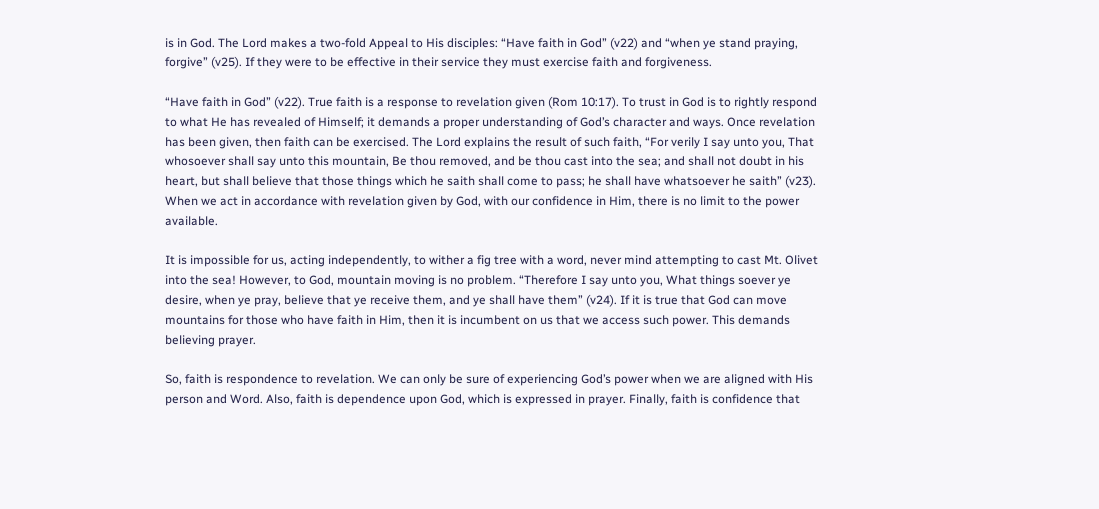is in God. The Lord makes a two-fold Appeal to His disciples: “Have faith in God” (v22) and “when ye stand praying, forgive” (v25). If they were to be effective in their service they must exercise faith and forgiveness.

“Have faith in God” (v22). True faith is a response to revelation given (Rom 10:17). To trust in God is to rightly respond to what He has revealed of Himself; it demands a proper understanding of God’s character and ways. Once revelation has been given, then faith can be exercised. The Lord explains the result of such faith, “For verily I say unto you, That whosoever shall say unto this mountain, Be thou removed, and be thou cast into the sea; and shall not doubt in his heart, but shall believe that those things which he saith shall come to pass; he shall have whatsoever he saith” (v23). When we act in accordance with revelation given by God, with our confidence in Him, there is no limit to the power available.

It is impossible for us, acting independently, to wither a fig tree with a word, never mind attempting to cast Mt. Olivet into the sea! However, to God, mountain moving is no problem. “Therefore I say unto you, What things soever ye desire, when ye pray, believe that ye receive them, and ye shall have them” (v24). If it is true that God can move mountains for those who have faith in Him, then it is incumbent on us that we access such power. This demands believing prayer.

So, faith is respondence to revelation. We can only be sure of experiencing God’s power when we are aligned with His person and Word. Also, faith is dependence upon God, which is expressed in prayer. Finally, faith is confidence that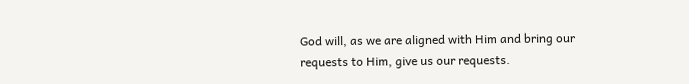God will, as we are aligned with Him and bring our requests to Him, give us our requests.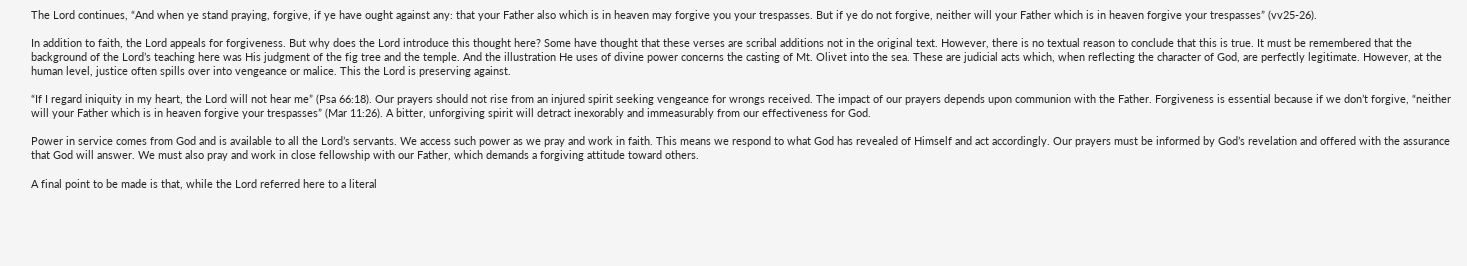The Lord continues, “And when ye stand praying, forgive, if ye have ought against any: that your Father also which is in heaven may forgive you your trespasses. But if ye do not forgive, neither will your Father which is in heaven forgive your trespasses” (vv25-26).

In addition to faith, the Lord appeals for forgiveness. But why does the Lord introduce this thought here? Some have thought that these verses are scribal additions not in the original text. However, there is no textual reason to conclude that this is true. It must be remembered that the background of the Lord’s teaching here was His judgment of the fig tree and the temple. And the illustration He uses of divine power concerns the casting of Mt. Olivet into the sea. These are judicial acts which, when reflecting the character of God, are perfectly legitimate. However, at the human level, justice often spills over into vengeance or malice. This the Lord is preserving against.

“If I regard iniquity in my heart, the Lord will not hear me” (Psa 66:18). Our prayers should not rise from an injured spirit seeking vengeance for wrongs received. The impact of our prayers depends upon communion with the Father. Forgiveness is essential because if we don’t forgive, “neither will your Father which is in heaven forgive your trespasses” (Mar 11:26). A bitter, unforgiving spirit will detract inexorably and immeasurably from our effectiveness for God.

Power in service comes from God and is available to all the Lord’s servants. We access such power as we pray and work in faith. This means we respond to what God has revealed of Himself and act accordingly. Our prayers must be informed by God’s revelation and offered with the assurance that God will answer. We must also pray and work in close fellowship with our Father, which demands a forgiving attitude toward others.

A final point to be made is that, while the Lord referred here to a literal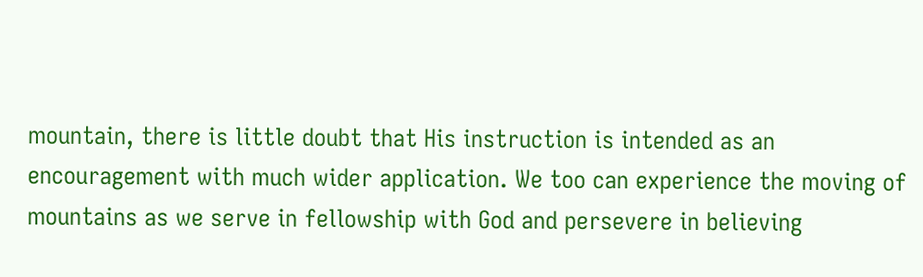mountain, there is little doubt that His instruction is intended as an encouragement with much wider application. We too can experience the moving of mountains as we serve in fellowship with God and persevere in believing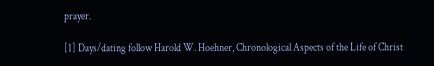prayer.

[1] Days/dating follow Harold W. Hoehner, Chronological Aspects of the Life of Christ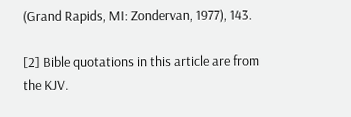(Grand Rapids, MI: Zondervan, 1977), 143.

[2] Bible quotations in this article are from the KJV.